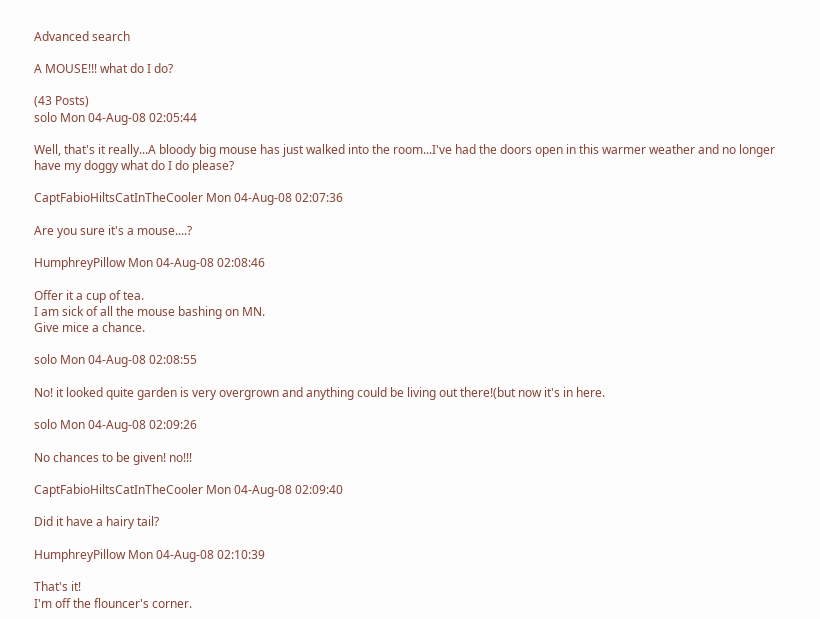Advanced search

A MOUSE!!! what do I do?

(43 Posts)
solo Mon 04-Aug-08 02:05:44

Well, that's it really...A bloody big mouse has just walked into the room...I've had the doors open in this warmer weather and no longer have my doggy what do I do please?

CaptFabioHiltsCatInTheCooler Mon 04-Aug-08 02:07:36

Are you sure it's a mouse....?

HumphreyPillow Mon 04-Aug-08 02:08:46

Offer it a cup of tea.
I am sick of all the mouse bashing on MN.
Give mice a chance.

solo Mon 04-Aug-08 02:08:55

No! it looked quite garden is very overgrown and anything could be living out there!(but now it's in here.

solo Mon 04-Aug-08 02:09:26

No chances to be given! no!!!

CaptFabioHiltsCatInTheCooler Mon 04-Aug-08 02:09:40

Did it have a hairy tail?

HumphreyPillow Mon 04-Aug-08 02:10:39

That's it!
I'm off the flouncer's corner.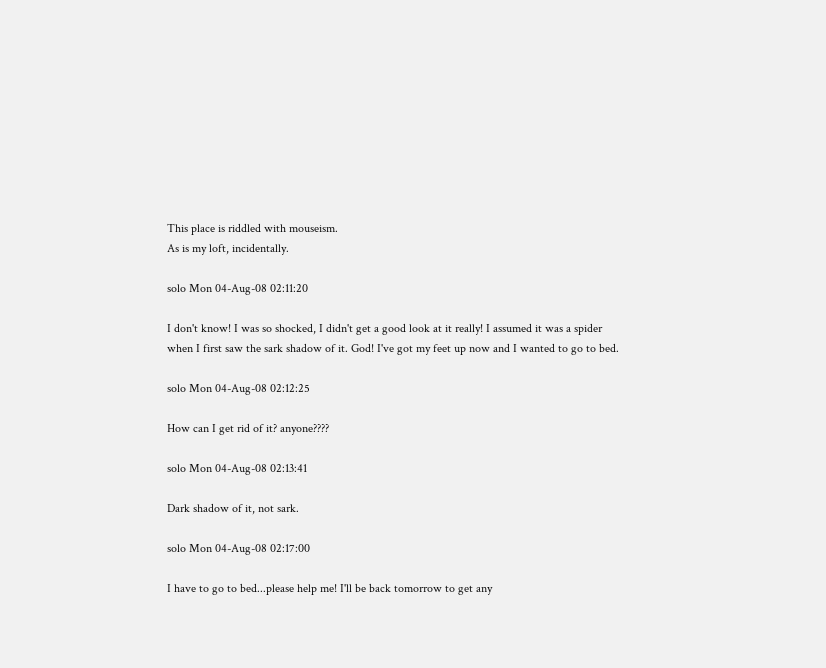This place is riddled with mouseism.
As is my loft, incidentally.

solo Mon 04-Aug-08 02:11:20

I don't know! I was so shocked, I didn't get a good look at it really! I assumed it was a spider when I first saw the sark shadow of it. God! I've got my feet up now and I wanted to go to bed.

solo Mon 04-Aug-08 02:12:25

How can I get rid of it? anyone????

solo Mon 04-Aug-08 02:13:41

Dark shadow of it, not sark.

solo Mon 04-Aug-08 02:17:00

I have to go to bed...please help me! I'll be back tomorrow to get any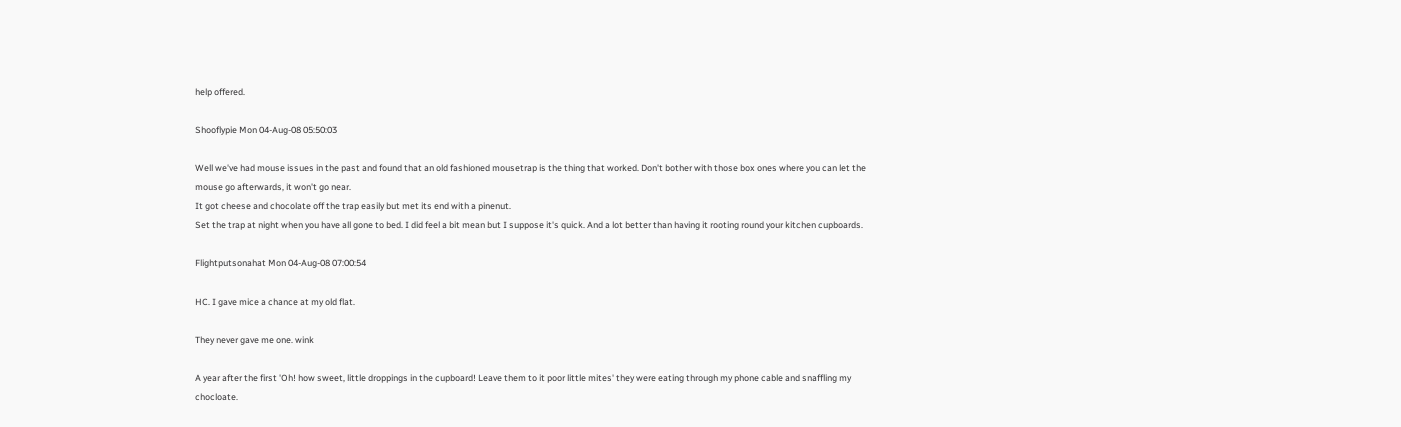help offered.

Shooflypie Mon 04-Aug-08 05:50:03

Well we've had mouse issues in the past and found that an old fashioned mousetrap is the thing that worked. Don't bother with those box ones where you can let the mouse go afterwards, it won't go near.
It got cheese and chocolate off the trap easily but met its end with a pinenut.
Set the trap at night when you have all gone to bed. I did feel a bit mean but I suppose it's quick. And a lot better than having it rooting round your kitchen cupboards.

Flightputsonahat Mon 04-Aug-08 07:00:54

HC. I gave mice a chance at my old flat.

They never gave me one. wink

A year after the first 'Oh! how sweet, little droppings in the cupboard! Leave them to it poor little mites' they were eating through my phone cable and snaffling my chocloate.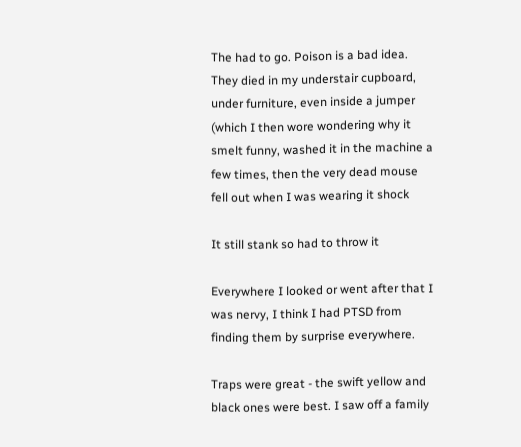The had to go. Poison is a bad idea. They died in my understair cupboard, under furniture, even inside a jumper (which I then wore wondering why it smelt funny, washed it in the machine a few times, then the very dead mouse fell out when I was wearing it shock

It still stank so had to throw it

Everywhere I looked or went after that I was nervy, I think I had PTSD from finding them by surprise everywhere.

Traps were great - the swift yellow and black ones were best. I saw off a family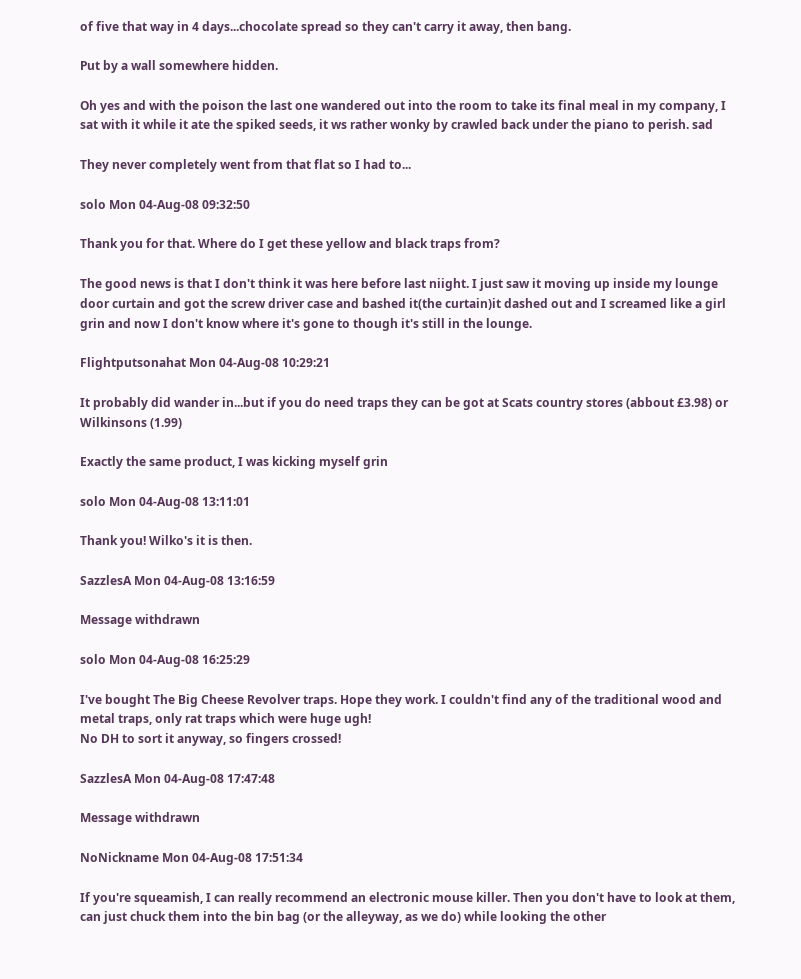of five that way in 4 days...chocolate spread so they can't carry it away, then bang.

Put by a wall somewhere hidden.

Oh yes and with the poison the last one wandered out into the room to take its final meal in my company, I sat with it while it ate the spiked seeds, it ws rather wonky by crawled back under the piano to perish. sad

They never completely went from that flat so I had to...

solo Mon 04-Aug-08 09:32:50

Thank you for that. Where do I get these yellow and black traps from?

The good news is that I don't think it was here before last niight. I just saw it moving up inside my lounge door curtain and got the screw driver case and bashed it(the curtain)it dashed out and I screamed like a girl grin and now I don't know where it's gone to though it's still in the lounge.

Flightputsonahat Mon 04-Aug-08 10:29:21

It probably did wander in...but if you do need traps they can be got at Scats country stores (abbout £3.98) or Wilkinsons (1.99)

Exactly the same product, I was kicking myself grin

solo Mon 04-Aug-08 13:11:01

Thank you! Wilko's it is then.

SazzlesA Mon 04-Aug-08 13:16:59

Message withdrawn

solo Mon 04-Aug-08 16:25:29

I've bought The Big Cheese Revolver traps. Hope they work. I couldn't find any of the traditional wood and metal traps, only rat traps which were huge ugh!
No DH to sort it anyway, so fingers crossed!

SazzlesA Mon 04-Aug-08 17:47:48

Message withdrawn

NoNickname Mon 04-Aug-08 17:51:34

If you're squeamish, I can really recommend an electronic mouse killer. Then you don't have to look at them, can just chuck them into the bin bag (or the alleyway, as we do) while looking the other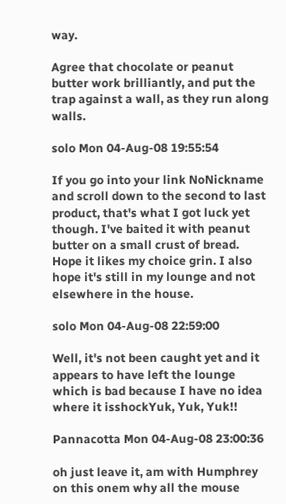way.

Agree that chocolate or peanut butter work brilliantly, and put the trap against a wall, as they run along walls.

solo Mon 04-Aug-08 19:55:54

If you go into your link NoNickname and scroll down to the second to last product, that's what I got luck yet though. I've baited it with peanut butter on a small crust of bread. Hope it likes my choice grin. I also hope it's still in my lounge and not elsewhere in the house.

solo Mon 04-Aug-08 22:59:00

Well, it's not been caught yet and it appears to have left the lounge which is bad because I have no idea where it isshockYuk, Yuk, Yuk!!

Pannacotta Mon 04-Aug-08 23:00:36

oh just leave it, am with Humphrey on this onem why all the mouse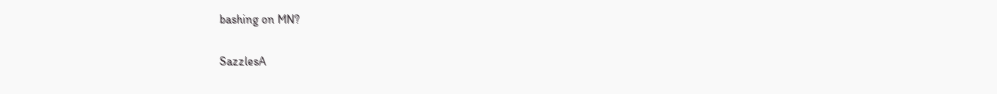bashing on MN?

SazzlesA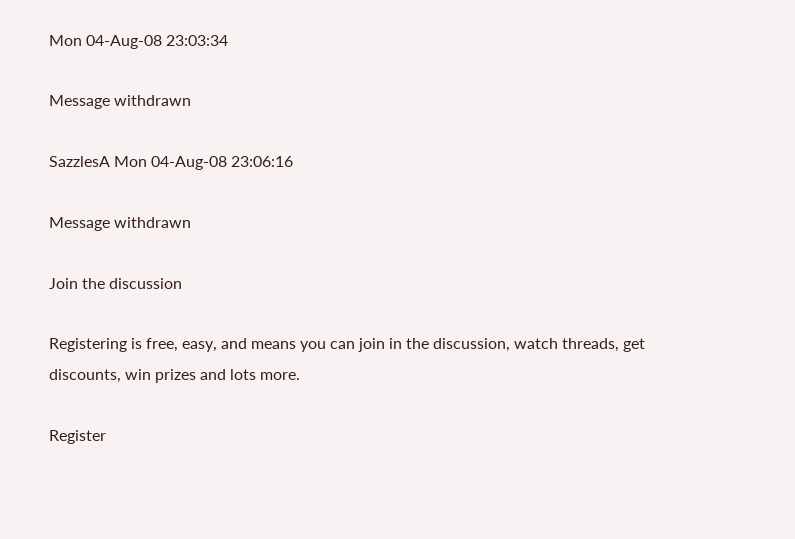Mon 04-Aug-08 23:03:34

Message withdrawn

SazzlesA Mon 04-Aug-08 23:06:16

Message withdrawn

Join the discussion

Registering is free, easy, and means you can join in the discussion, watch threads, get discounts, win prizes and lots more.

Register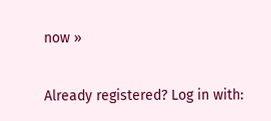now »

Already registered? Log in with: